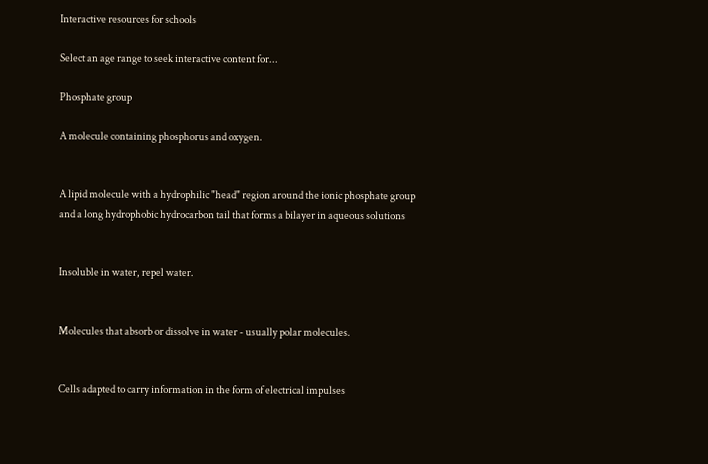Interactive resources for schools

Select an age range to seek interactive content for...

Phosphate group

A molecule containing phosphorus and oxygen.


A lipid molecule with a hydrophilic "head" region around the ionic phosphate group and a long hydrophobic hydrocarbon tail that forms a bilayer in aqueous solutions


Insoluble in water, repel water.


Molecules that absorb or dissolve in water - usually polar molecules.


Cells adapted to carry information in the form of electrical impulses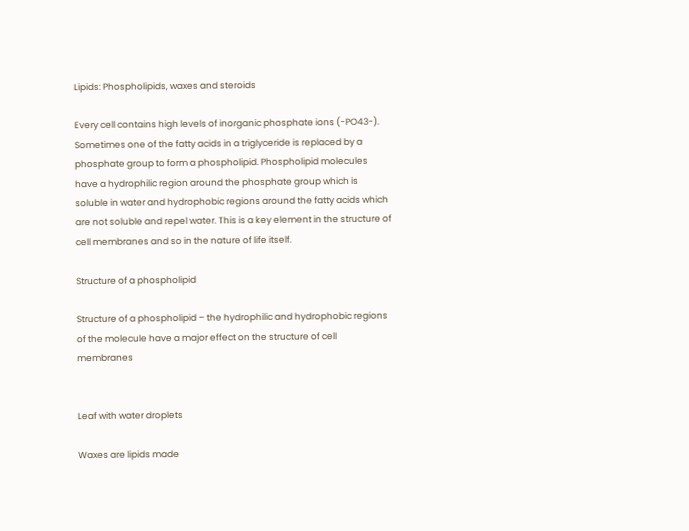Lipids: Phospholipids, waxes and steroids

Every cell contains high levels of inorganic phosphate ions (-PO43-). Sometimes one of the fatty acids in a triglyceride is replaced by a phosphate group to form a phospholipid. Phospholipid molecules have a hydrophilic region around the phosphate group which is soluble in water and hydrophobic regions around the fatty acids which are not soluble and repel water. This is a key element in the structure of cell membranes and so in the nature of life itself.

Structure of a phospholipid

Structure of a phospholipid – the hydrophilic and hydrophobic regions of the molecule have a major effect on the structure of cell membranes


Leaf with water droplets

Waxes are lipids made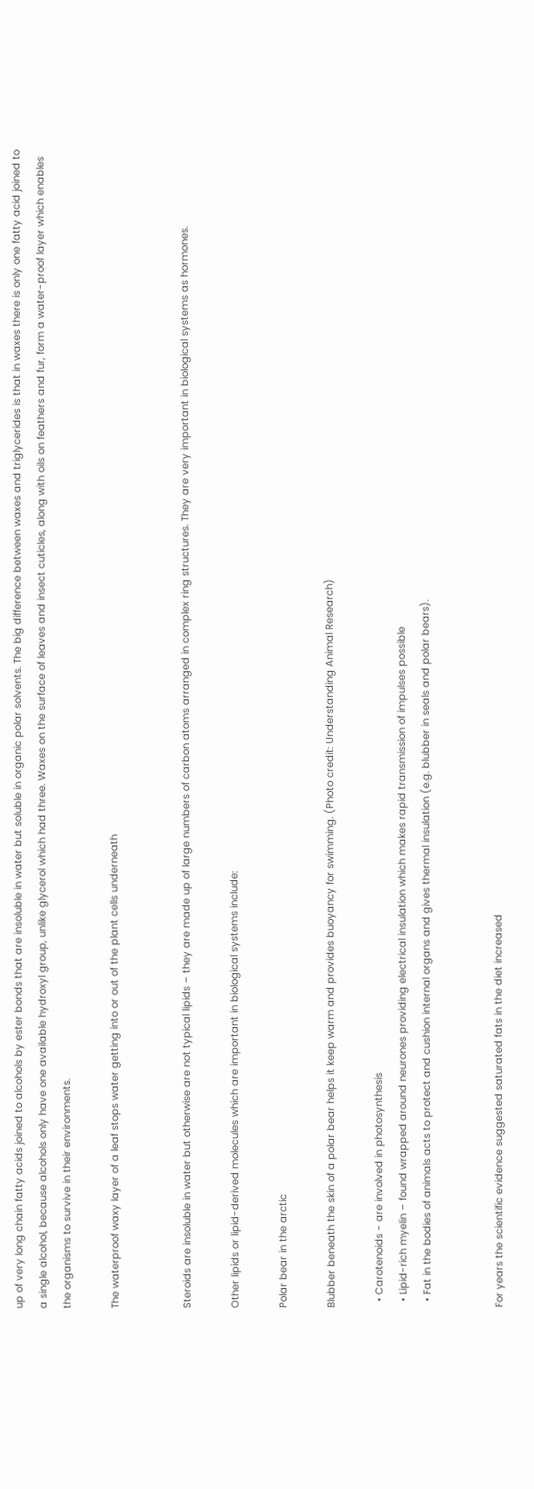up of very long chain fatty acids joined to alcohols by ester bonds that are insoluble in water but soluble in organic polar solvents. The big difference between waxes and triglycerides is that in waxes there is only one fatty acid joined to a single alcohol, because alcohols only have one available hydroxyl group, unlike glycerol which had three. Waxes on the surface of leaves and insect cuticles, along with oils on feathers and fur, form a water-proof layer which enables the organisms to survive in their environments.

The waterproof waxy layer of a leaf stops water getting into or out of the plant cells underneath


Steroids are insoluble in water but otherwise are not typical lipids – they are made up of large numbers of carbon atoms arranged in complex ring structures. They are very important in biological systems as hormones.

Other lipids or lipid-derived molecules which are important in biological systems include:

Polar bear in the arctic

Blubber beneath the skin of a polar bear helps it keep warm and provides buoyancy for swimming. (Photo credit: Understanding Animal Research)

  • Carotenoids - are involved in photosynthesis
  • Lipid-rich myelin – found wrapped around neurones providing electrical insulation which makes rapid transmission of impulses possible
  • Fat in the bodies of animals acts to protect and cushion internal organs and gives thermal insulation (e.g. blubber in seals and polar bears).


For years the scientific evidence suggested saturated fats in the diet increased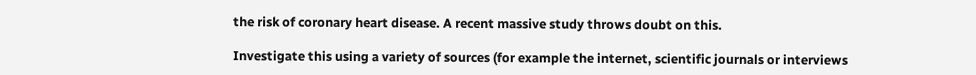the risk of coronary heart disease. A recent massive study throws doubt on this.

Investigate this using a variety of sources (for example the internet, scientific journals or interviews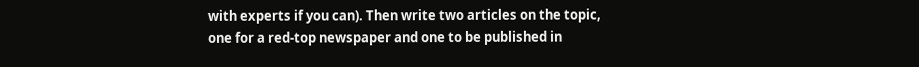with experts if you can). Then write two articles on the topic, one for a red-top newspaper and one to be published in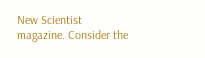New Scientist magazine. Consider the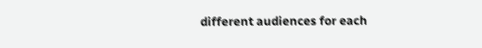different audiences for each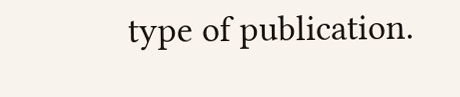type of publication.